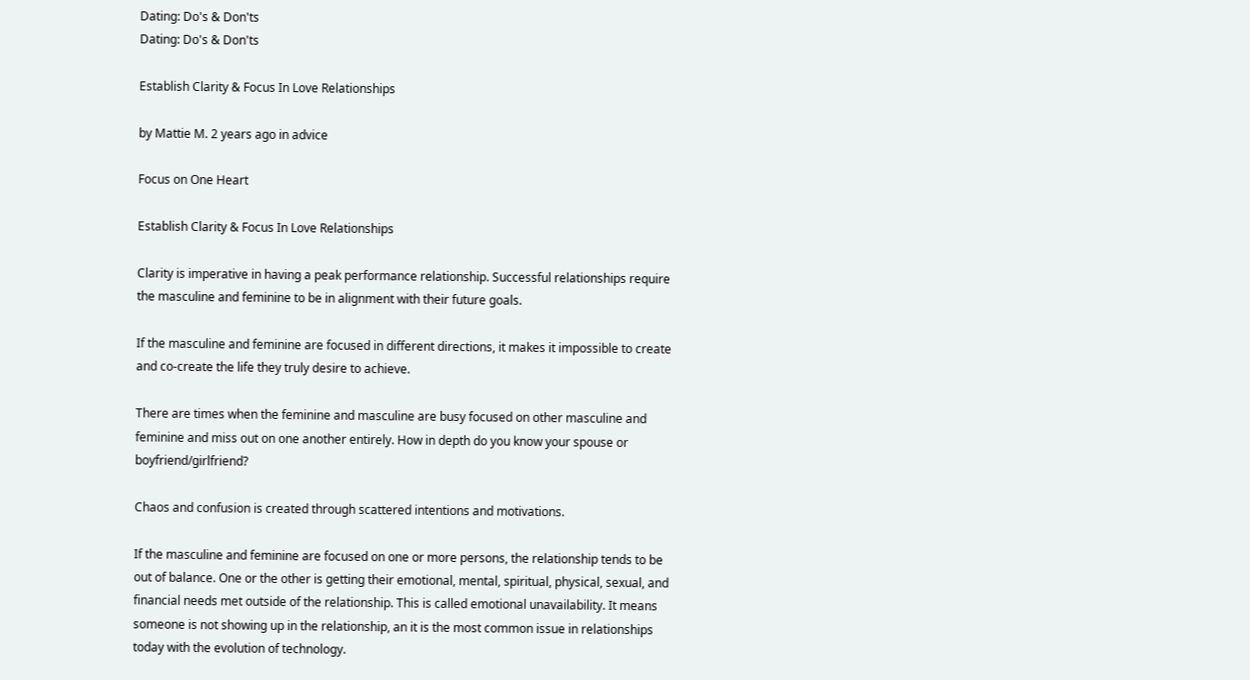Dating: Do's & Don'ts
Dating: Do's & Don'ts

Establish Clarity & Focus In Love Relationships

by Mattie M. 2 years ago in advice

Focus on One Heart

Establish Clarity & Focus In Love Relationships

Clarity is imperative in having a peak performance relationship. Successful relationships require the masculine and feminine to be in alignment with their future goals.

If the masculine and feminine are focused in different directions, it makes it impossible to create and co-create the life they truly desire to achieve.

There are times when the feminine and masculine are busy focused on other masculine and feminine and miss out on one another entirely. How in depth do you know your spouse or boyfriend/girlfriend?

Chaos and confusion is created through scattered intentions and motivations.

If the masculine and feminine are focused on one or more persons, the relationship tends to be out of balance. One or the other is getting their emotional, mental, spiritual, physical, sexual, and financial needs met outside of the relationship. This is called emotional unavailability. It means someone is not showing up in the relationship, an it is the most common issue in relationships today with the evolution of technology.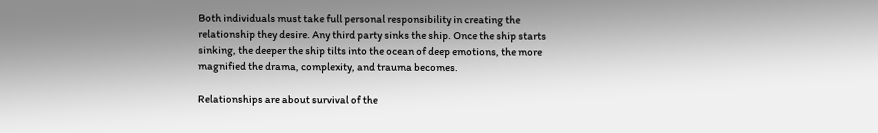Both individuals must take full personal responsibility in creating the relationship they desire. Any third party sinks the ship. Once the ship starts sinking, the deeper the ship tilts into the ocean of deep emotions, the more magnified the drama, complexity, and trauma becomes.

Relationships are about survival of the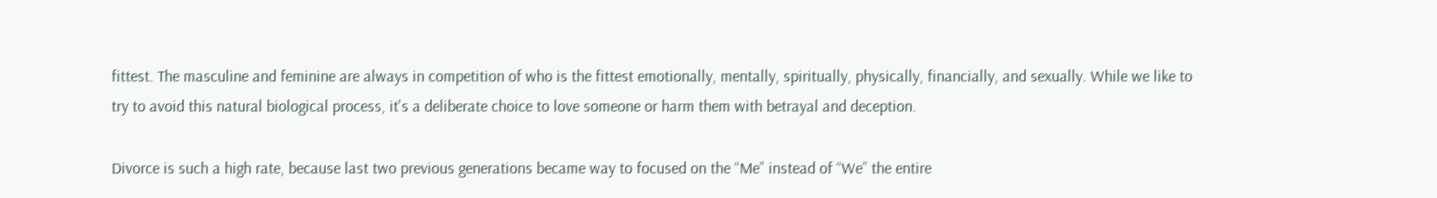fittest. The masculine and feminine are always in competition of who is the fittest emotionally, mentally, spiritually, physically, financially, and sexually. While we like to try to avoid this natural biological process, it's a deliberate choice to love someone or harm them with betrayal and deception.

Divorce is such a high rate, because last two previous generations became way to focused on the “Me” instead of “We” the entire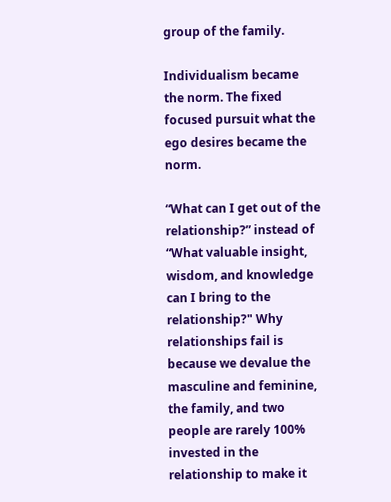group of the family.

Individualism became the norm. The fixed focused pursuit what the ego desires became the norm.

“What can I get out of the relationship?” instead of “What valuable insight, wisdom, and knowledge can I bring to the relationship?" Why relationships fail is because we devalue the masculine and feminine, the family, and two people are rarely 100% invested in the relationship to make it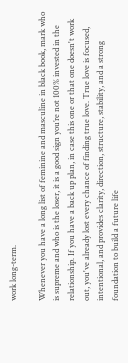work long-term.

Whenever you have a long list of feminine and masculine in black book, mark who is supreme and who is the loser, it is a good sign you’re not 100% invested in the relationship. If you have a back up plan, in case this one or that one doesn't work out, you've already lost every chance of finding true love. True love is focused, intentional, and provides clarity, direction, structure, stability, and a strong foundation to build a future life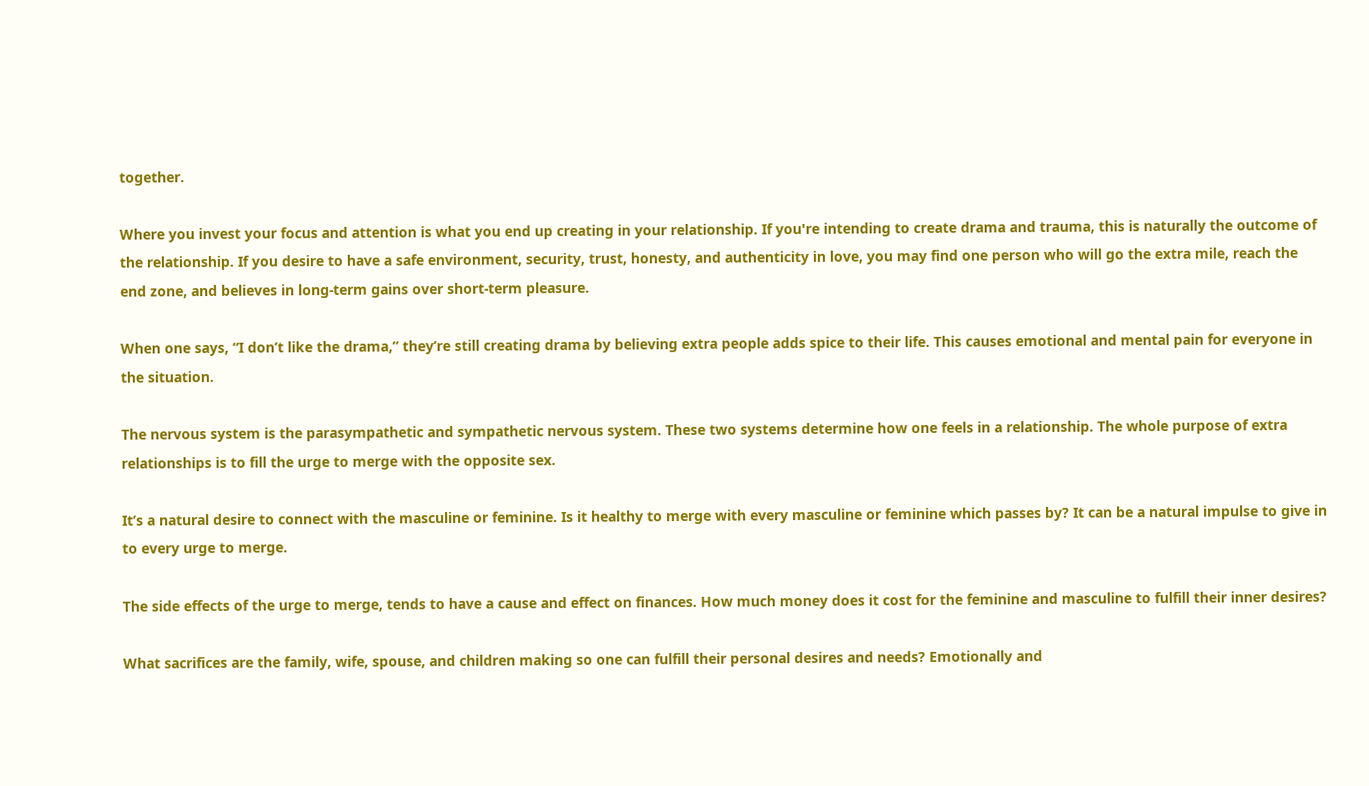together.

Where you invest your focus and attention is what you end up creating in your relationship. If you're intending to create drama and trauma, this is naturally the outcome of the relationship. If you desire to have a safe environment, security, trust, honesty, and authenticity in love, you may find one person who will go the extra mile, reach the end zone, and believes in long-term gains over short-term pleasure.

When one says, “I don’t like the drama,” they’re still creating drama by believing extra people adds spice to their life. This causes emotional and mental pain for everyone in the situation.

The nervous system is the parasympathetic and sympathetic nervous system. These two systems determine how one feels in a relationship. The whole purpose of extra relationships is to fill the urge to merge with the opposite sex.

It’s a natural desire to connect with the masculine or feminine. Is it healthy to merge with every masculine or feminine which passes by? It can be a natural impulse to give in to every urge to merge.

The side effects of the urge to merge, tends to have a cause and effect on finances. How much money does it cost for the feminine and masculine to fulfill their inner desires?

What sacrifices are the family, wife, spouse, and children making so one can fulfill their personal desires and needs? Emotionally and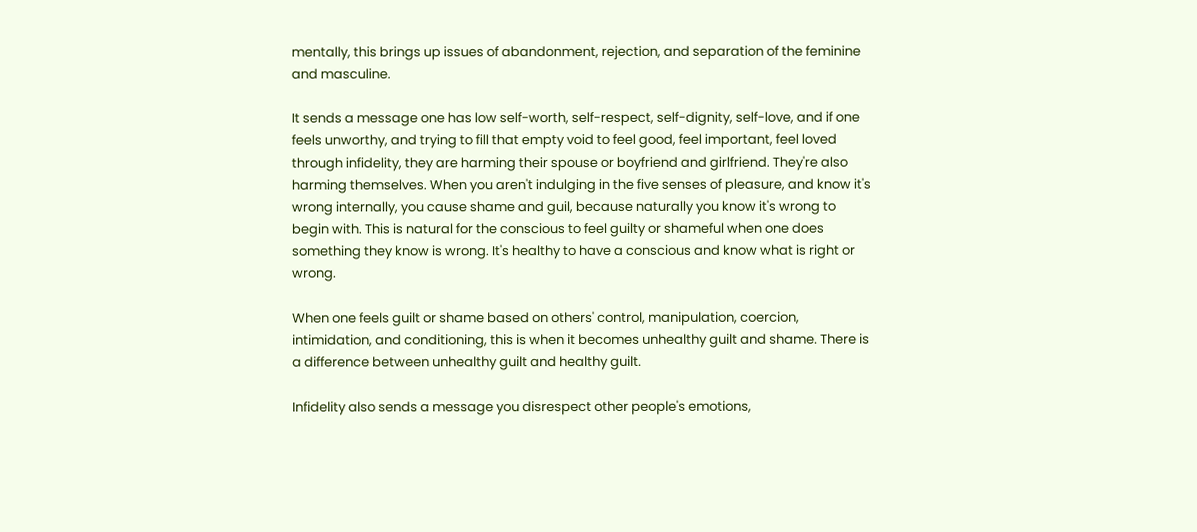mentally, this brings up issues of abandonment, rejection, and separation of the feminine and masculine.

It sends a message one has low self-worth, self-respect, self-dignity, self-love, and if one feels unworthy, and trying to fill that empty void to feel good, feel important, feel loved through infidelity, they are harming their spouse or boyfriend and girlfriend. They're also harming themselves. When you aren't indulging in the five senses of pleasure, and know it's wrong internally, you cause shame and guil, because naturally you know it's wrong to begin with. This is natural for the conscious to feel guilty or shameful when one does something they know is wrong. It's healthy to have a conscious and know what is right or wrong.

When one feels guilt or shame based on others' control, manipulation, coercion, intimidation, and conditioning, this is when it becomes unhealthy guilt and shame. There is a difference between unhealthy guilt and healthy guilt.

Infidelity also sends a message you disrespect other people's emotions,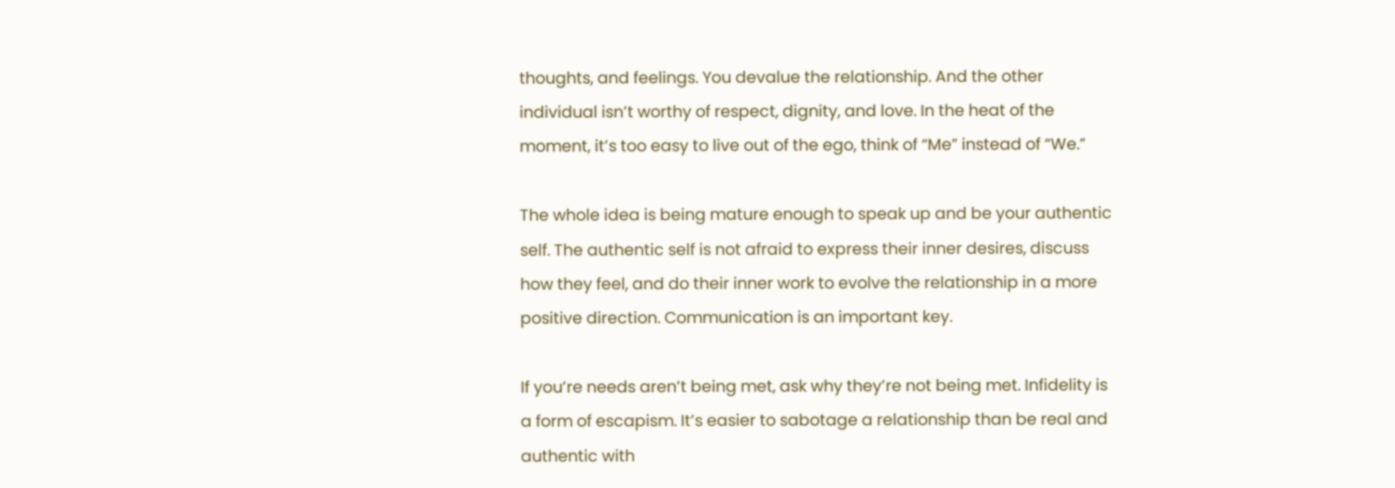thoughts, and feelings. You devalue the relationship. And the other individual isn’t worthy of respect, dignity, and love. In the heat of the moment, it’s too easy to live out of the ego, think of “Me” instead of “We.”

The whole idea is being mature enough to speak up and be your authentic self. The authentic self is not afraid to express their inner desires, discuss how they feel, and do their inner work to evolve the relationship in a more positive direction. Communication is an important key.

If you’re needs aren’t being met, ask why they’re not being met. Infidelity is a form of escapism. It’s easier to sabotage a relationship than be real and authentic with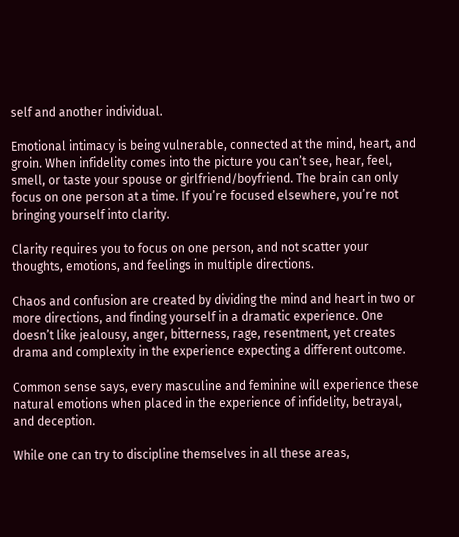self and another individual.

Emotional intimacy is being vulnerable, connected at the mind, heart, and groin. When infidelity comes into the picture you can’t see, hear, feel, smell, or taste your spouse or girlfriend/boyfriend. The brain can only focus on one person at a time. If you’re focused elsewhere, you’re not bringing yourself into clarity.

Clarity requires you to focus on one person, and not scatter your thoughts, emotions, and feelings in multiple directions.

Chaos and confusion are created by dividing the mind and heart in two or more directions, and finding yourself in a dramatic experience. One doesn’t like jealousy, anger, bitterness, rage, resentment, yet creates drama and complexity in the experience expecting a different outcome.

Common sense says, every masculine and feminine will experience these natural emotions when placed in the experience of infidelity, betrayal, and deception.

While one can try to discipline themselves in all these areas,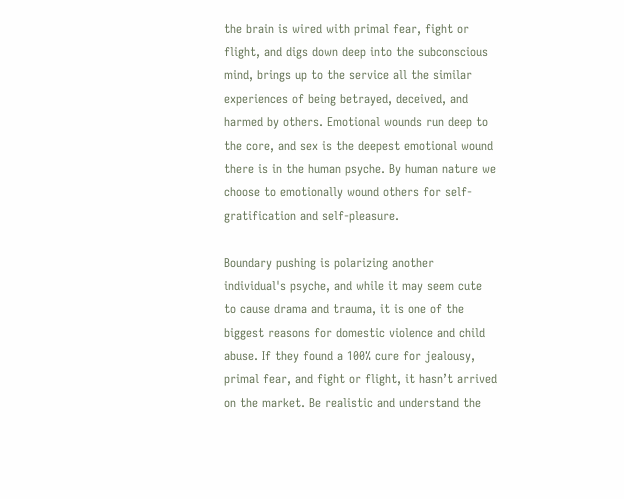the brain is wired with primal fear, fight or flight, and digs down deep into the subconscious mind, brings up to the service all the similar experiences of being betrayed, deceived, and harmed by others. Emotional wounds run deep to the core, and sex is the deepest emotional wound there is in the human psyche. By human nature we choose to emotionally wound others for self-gratification and self-pleasure.

Boundary pushing is polarizing another individual's psyche, and while it may seem cute to cause drama and trauma, it is one of the biggest reasons for domestic violence and child abuse. If they found a 100% cure for jealousy, primal fear, and fight or flight, it hasn’t arrived on the market. Be realistic and understand the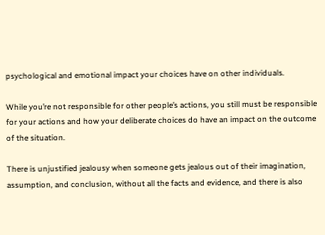psychological and emotional impact your choices have on other individuals.

While you’re not responsible for other people’s actions, you still must be responsible for your actions and how your deliberate choices do have an impact on the outcome of the situation.

There is unjustified jealousy when someone gets jealous out of their imagination, assumption, and conclusion, without all the facts and evidence, and there is also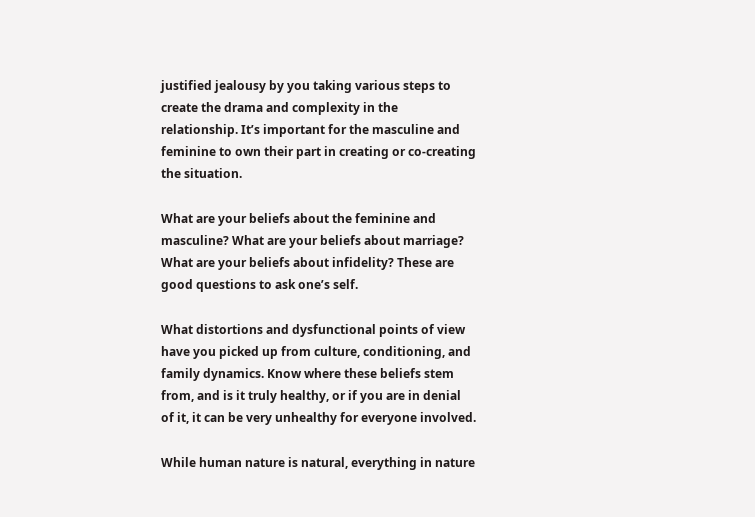justified jealousy by you taking various steps to create the drama and complexity in the relationship. It’s important for the masculine and feminine to own their part in creating or co-creating the situation.

What are your beliefs about the feminine and masculine? What are your beliefs about marriage? What are your beliefs about infidelity? These are good questions to ask one’s self.

What distortions and dysfunctional points of view have you picked up from culture, conditioning, and family dynamics. Know where these beliefs stem from, and is it truly healthy, or if you are in denial of it, it can be very unhealthy for everyone involved.

While human nature is natural, everything in nature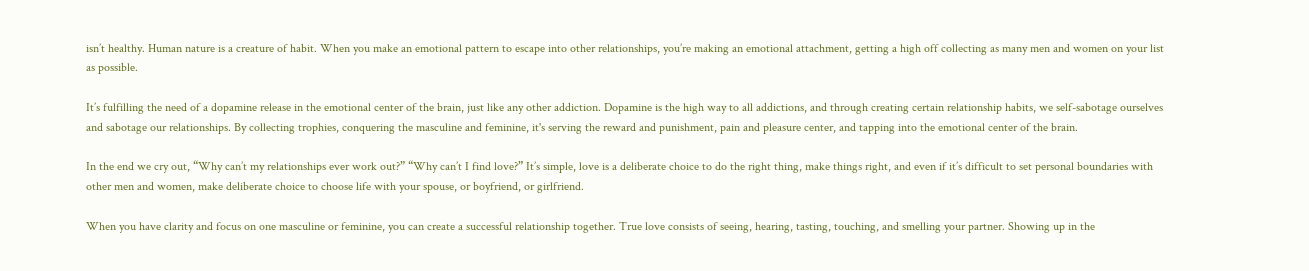isn’t healthy. Human nature is a creature of habit. When you make an emotional pattern to escape into other relationships, you’re making an emotional attachment, getting a high off collecting as many men and women on your list as possible.

It’s fulfilling the need of a dopamine release in the emotional center of the brain, just like any other addiction. Dopamine is the high way to all addictions, and through creating certain relationship habits, we self-sabotage ourselves and sabotage our relationships. By collecting trophies, conquering the masculine and feminine, it's serving the reward and punishment, pain and pleasure center, and tapping into the emotional center of the brain.

In the end we cry out, “Why can’t my relationships ever work out?” “Why can’t I find love?” It’s simple, love is a deliberate choice to do the right thing, make things right, and even if it’s difficult to set personal boundaries with other men and women, make deliberate choice to choose life with your spouse, or boyfriend, or girlfriend.

When you have clarity and focus on one masculine or feminine, you can create a successful relationship together. True love consists of seeing, hearing, tasting, touching, and smelling your partner. Showing up in the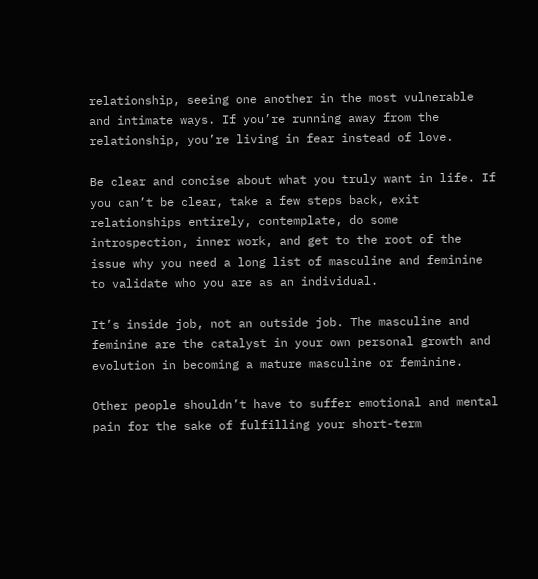relationship, seeing one another in the most vulnerable and intimate ways. If you’re running away from the relationship, you’re living in fear instead of love.

Be clear and concise about what you truly want in life. If you can’t be clear, take a few steps back, exit relationships entirely, contemplate, do some introspection, inner work, and get to the root of the issue why you need a long list of masculine and feminine to validate who you are as an individual.

It’s inside job, not an outside job. The masculine and feminine are the catalyst in your own personal growth and evolution in becoming a mature masculine or feminine.

Other people shouldn’t have to suffer emotional and mental pain for the sake of fulfilling your short-term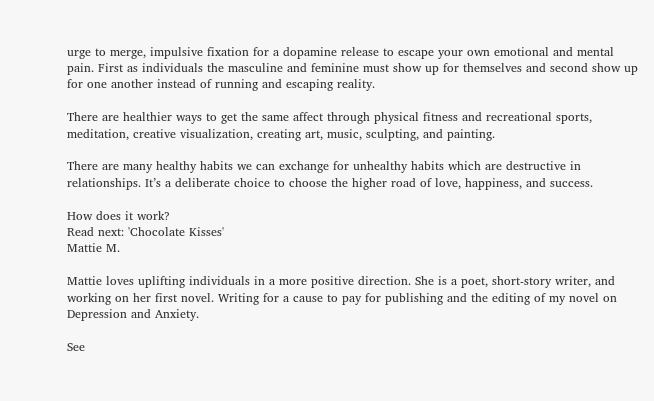urge to merge, impulsive fixation for a dopamine release to escape your own emotional and mental pain. First as individuals the masculine and feminine must show up for themselves and second show up for one another instead of running and escaping reality.

There are healthier ways to get the same affect through physical fitness and recreational sports, meditation, creative visualization, creating art, music, sculpting, and painting.

There are many healthy habits we can exchange for unhealthy habits which are destructive in relationships. It’s a deliberate choice to choose the higher road of love, happiness, and success.

How does it work?
Read next: 'Chocolate Kisses'
Mattie M.

Mattie loves uplifting individuals in a more positive direction. She is a poet, short-story writer, and working on her first novel. Writing for a cause to pay for publishing and the editing of my novel on Depression and Anxiety.

See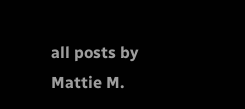all posts by Mattie M.